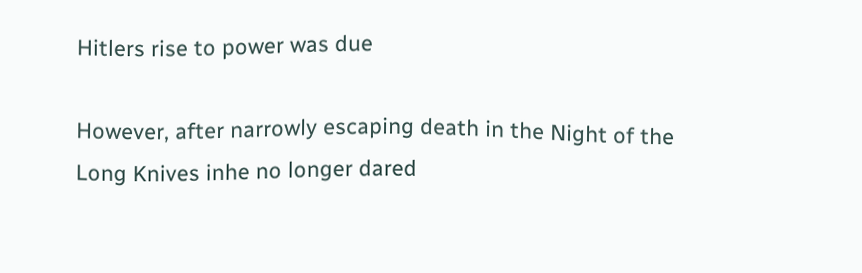Hitlers rise to power was due

However, after narrowly escaping death in the Night of the Long Knives inhe no longer dared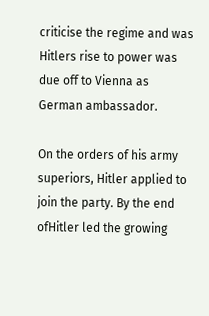criticise the regime and was Hitlers rise to power was due off to Vienna as German ambassador.

On the orders of his army superiors, Hitler applied to join the party. By the end ofHitler led the growing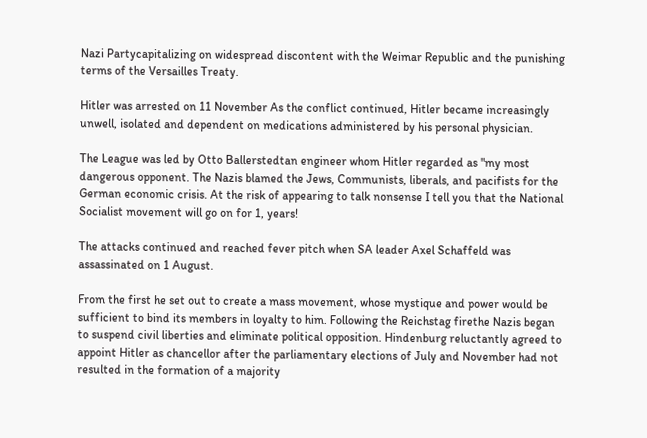Nazi Partycapitalizing on widespread discontent with the Weimar Republic and the punishing terms of the Versailles Treaty.

Hitler was arrested on 11 November As the conflict continued, Hitler became increasingly unwell, isolated and dependent on medications administered by his personal physician.

The League was led by Otto Ballerstedtan engineer whom Hitler regarded as "my most dangerous opponent. The Nazis blamed the Jews, Communists, liberals, and pacifists for the German economic crisis. At the risk of appearing to talk nonsense I tell you that the National Socialist movement will go on for 1, years!

The attacks continued and reached fever pitch when SA leader Axel Schaffeld was assassinated on 1 August.

From the first he set out to create a mass movement, whose mystique and power would be sufficient to bind its members in loyalty to him. Following the Reichstag firethe Nazis began to suspend civil liberties and eliminate political opposition. Hindenburg reluctantly agreed to appoint Hitler as chancellor after the parliamentary elections of July and November had not resulted in the formation of a majority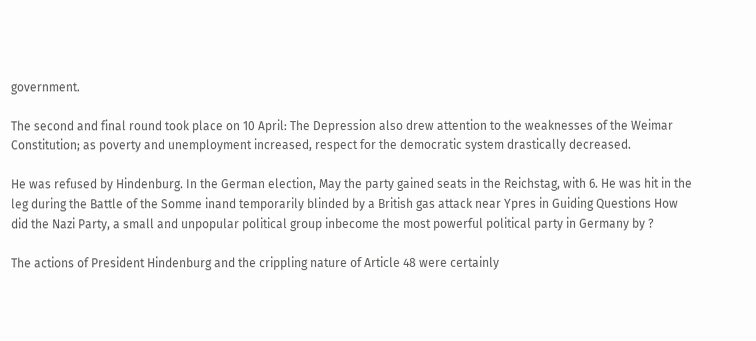government.

The second and final round took place on 10 April: The Depression also drew attention to the weaknesses of the Weimar Constitution; as poverty and unemployment increased, respect for the democratic system drastically decreased.

He was refused by Hindenburg. In the German election, May the party gained seats in the Reichstag, with 6. He was hit in the leg during the Battle of the Somme inand temporarily blinded by a British gas attack near Ypres in Guiding Questions How did the Nazi Party, a small and unpopular political group inbecome the most powerful political party in Germany by ?

The actions of President Hindenburg and the crippling nature of Article 48 were certainly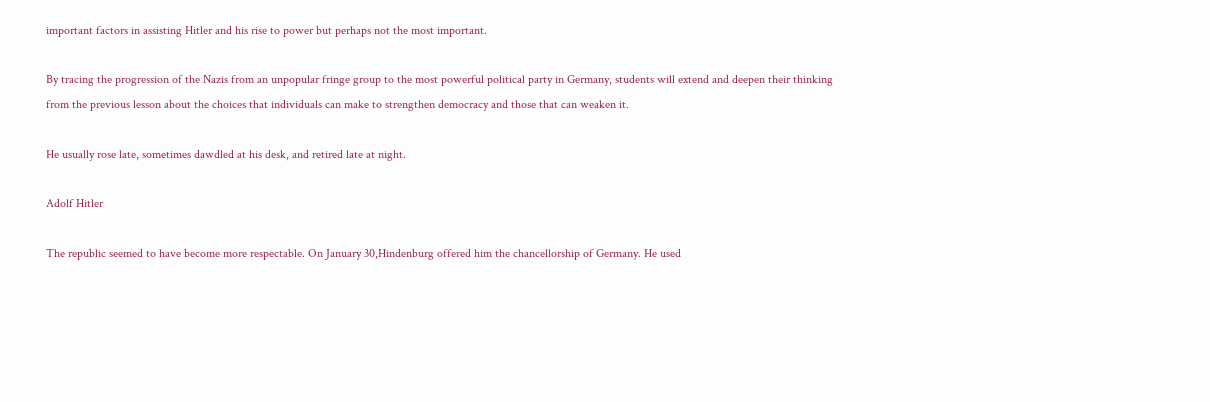important factors in assisting Hitler and his rise to power but perhaps not the most important.

By tracing the progression of the Nazis from an unpopular fringe group to the most powerful political party in Germany, students will extend and deepen their thinking from the previous lesson about the choices that individuals can make to strengthen democracy and those that can weaken it.

He usually rose late, sometimes dawdled at his desk, and retired late at night.

Adolf Hitler

The republic seemed to have become more respectable. On January 30,Hindenburg offered him the chancellorship of Germany. He used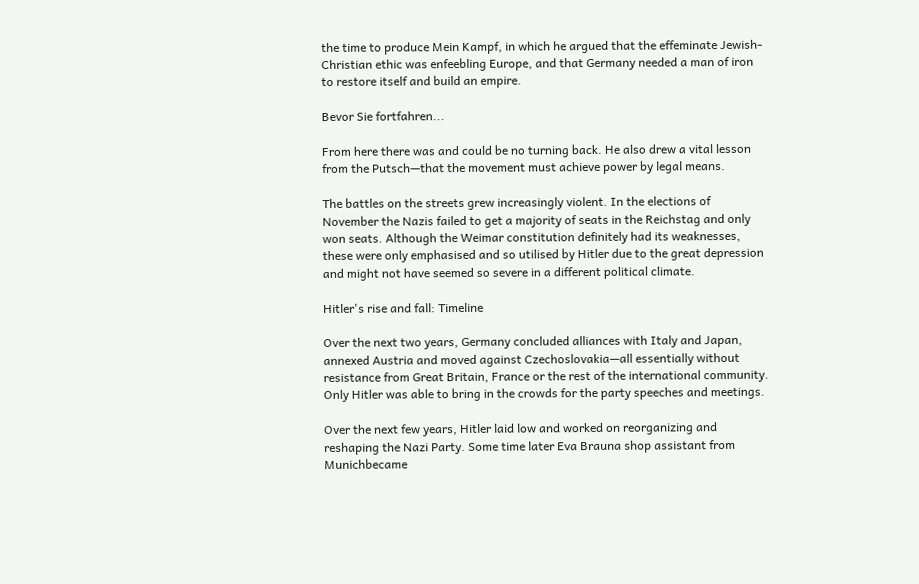the time to produce Mein Kampf, in which he argued that the effeminate Jewish-Christian ethic was enfeebling Europe, and that Germany needed a man of iron to restore itself and build an empire.

Bevor Sie fortfahren...

From here there was and could be no turning back. He also drew a vital lesson from the Putsch—that the movement must achieve power by legal means.

The battles on the streets grew increasingly violent. In the elections of November the Nazis failed to get a majority of seats in the Reichstag and only won seats. Although the Weimar constitution definitely had its weaknesses, these were only emphasised and so utilised by Hitler due to the great depression and might not have seemed so severe in a different political climate.

Hitler's rise and fall: Timeline

Over the next two years, Germany concluded alliances with Italy and Japan, annexed Austria and moved against Czechoslovakia—all essentially without resistance from Great Britain, France or the rest of the international community. Only Hitler was able to bring in the crowds for the party speeches and meetings.

Over the next few years, Hitler laid low and worked on reorganizing and reshaping the Nazi Party. Some time later Eva Brauna shop assistant from Munichbecame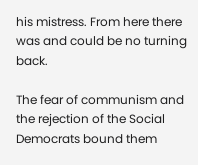his mistress. From here there was and could be no turning back.

The fear of communism and the rejection of the Social Democrats bound them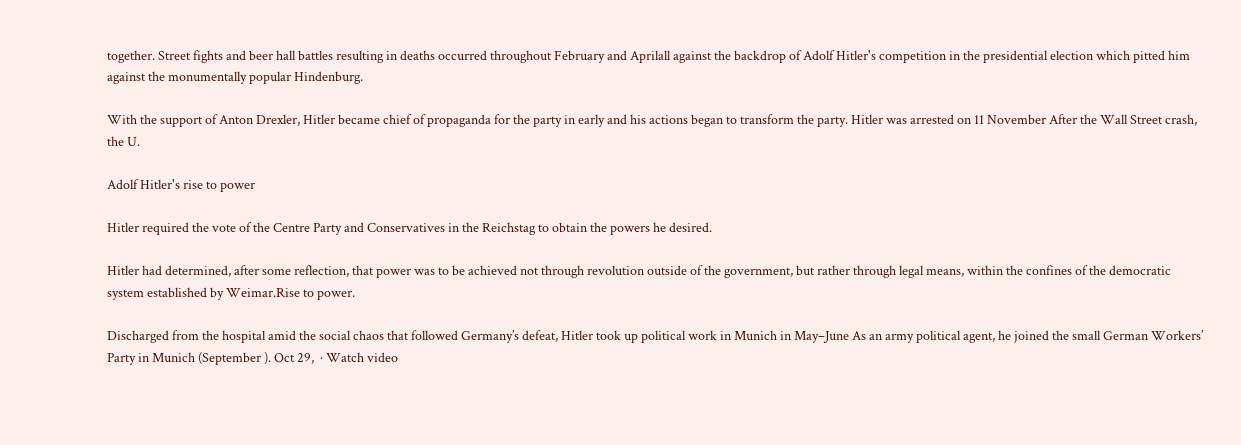together. Street fights and beer hall battles resulting in deaths occurred throughout February and Aprilall against the backdrop of Adolf Hitler's competition in the presidential election which pitted him against the monumentally popular Hindenburg.

With the support of Anton Drexler, Hitler became chief of propaganda for the party in early and his actions began to transform the party. Hitler was arrested on 11 November After the Wall Street crash, the U.

Adolf Hitler's rise to power

Hitler required the vote of the Centre Party and Conservatives in the Reichstag to obtain the powers he desired.

Hitler had determined, after some reflection, that power was to be achieved not through revolution outside of the government, but rather through legal means, within the confines of the democratic system established by Weimar.Rise to power.

Discharged from the hospital amid the social chaos that followed Germany’s defeat, Hitler took up political work in Munich in May–June As an army political agent, he joined the small German Workers’ Party in Munich (September ). Oct 29,  · Watch video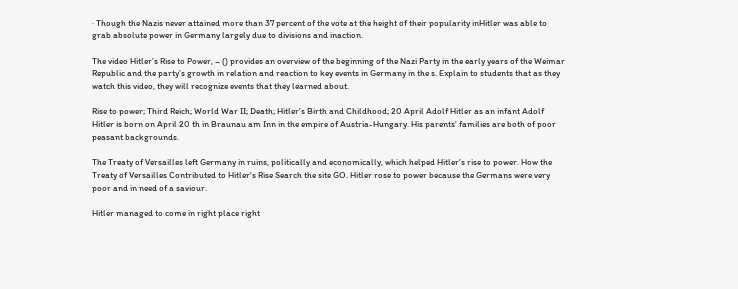· Though the Nazis never attained more than 37 percent of the vote at the height of their popularity inHitler was able to grab absolute power in Germany largely due to divisions and inaction.

The video Hitler’s Rise to Power, – () provides an overview of the beginning of the Nazi Party in the early years of the Weimar Republic and the party’s growth in relation and reaction to key events in Germany in the s. Explain to students that as they watch this video, they will recognize events that they learned about.

Rise to power; Third Reich; World War II; Death; Hitler's Birth and Childhood; 20 April Adolf Hitler as an infant Adolf Hitler is born on April 20 th in Braunau am Inn in the empire of Austria-Hungary. His parents' families are both of poor peasant backgrounds.

The Treaty of Versailles left Germany in ruins, politically and economically, which helped Hitler's rise to power. How the Treaty of Versailles Contributed to Hitler's Rise Search the site GO. Hitler rose to power because the Germans were very poor and in need of a saviour.

Hitler managed to come in right place right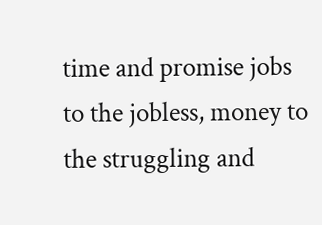time and promise jobs to the jobless, money to the struggling and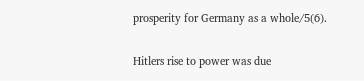prosperity for Germany as a whole/5(6).

Hitlers rise to power was due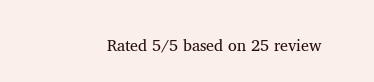Rated 5/5 based on 25 review